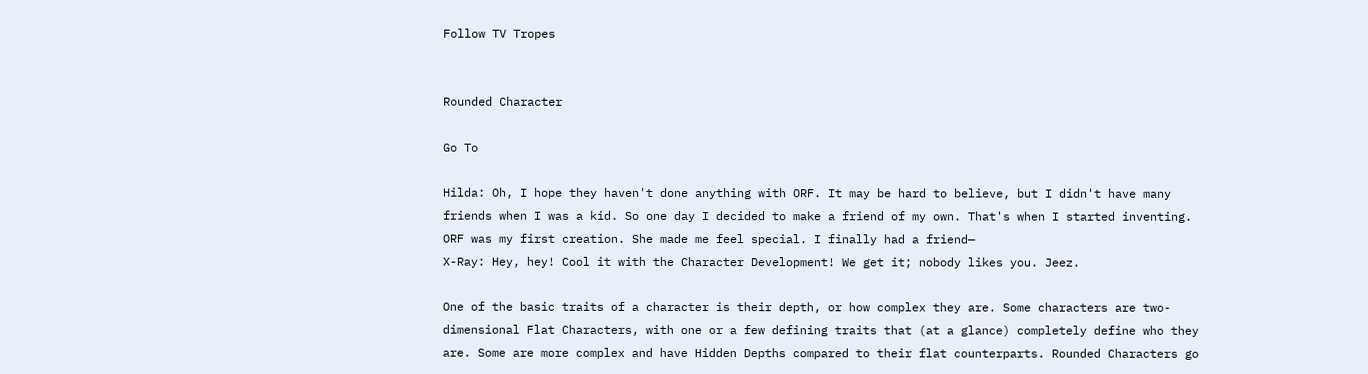Follow TV Tropes


Rounded Character

Go To

Hilda: Oh, I hope they haven't done anything with ORF. It may be hard to believe, but I didn't have many friends when I was a kid. So one day I decided to make a friend of my own. That's when I started inventing. ORF was my first creation. She made me feel special. I finally had a friend—
X-Ray: Hey, hey! Cool it with the Character Development! We get it; nobody likes you. Jeez.

One of the basic traits of a character is their depth, or how complex they are. Some characters are two-dimensional Flat Characters, with one or a few defining traits that (at a glance) completely define who they are. Some are more complex and have Hidden Depths compared to their flat counterparts. Rounded Characters go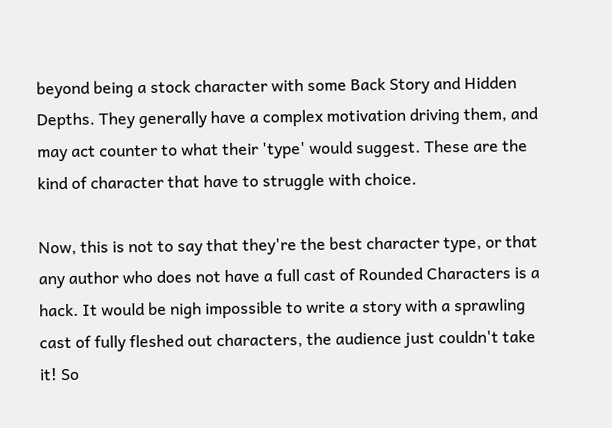beyond being a stock character with some Back Story and Hidden Depths. They generally have a complex motivation driving them, and may act counter to what their 'type' would suggest. These are the kind of character that have to struggle with choice.

Now, this is not to say that they're the best character type, or that any author who does not have a full cast of Rounded Characters is a hack. It would be nigh impossible to write a story with a sprawling cast of fully fleshed out characters, the audience just couldn't take it! So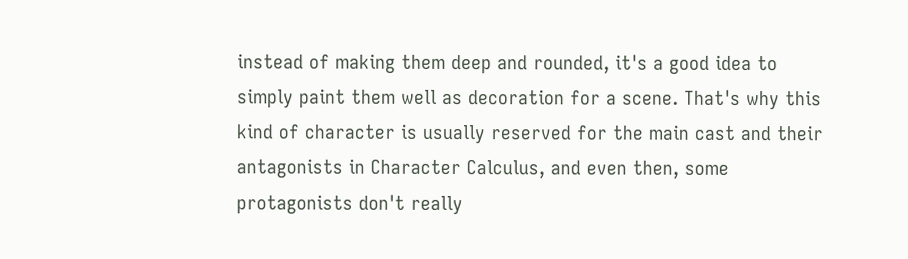instead of making them deep and rounded, it's a good idea to simply paint them well as decoration for a scene. That's why this kind of character is usually reserved for the main cast and their antagonists in Character Calculus, and even then, some protagonists don't really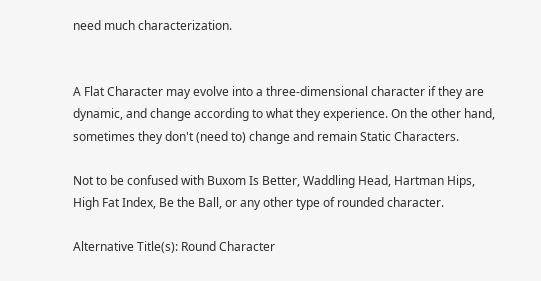need much characterization.


A Flat Character may evolve into a three-dimensional character if they are dynamic, and change according to what they experience. On the other hand, sometimes they don't (need to) change and remain Static Characters.

Not to be confused with Buxom Is Better, Waddling Head, Hartman Hips, High Fat Index, Be the Ball, or any other type of rounded character.

Alternative Title(s): Round Character